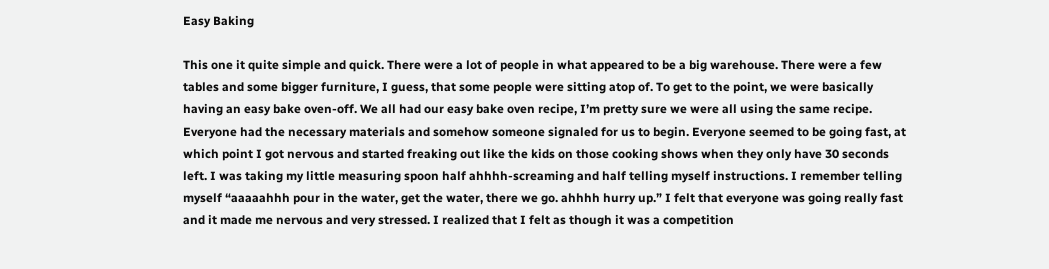Easy Baking

This one it quite simple and quick. There were a lot of people in what appeared to be a big warehouse. There were a few tables and some bigger furniture, I guess, that some people were sitting atop of. To get to the point, we were basically having an easy bake oven-off. We all had our easy bake oven recipe, I’m pretty sure we were all using the same recipe. Everyone had the necessary materials and somehow someone signaled for us to begin. Everyone seemed to be going fast, at which point I got nervous and started freaking out like the kids on those cooking shows when they only have 30 seconds left. I was taking my little measuring spoon half ahhhh-screaming and half telling myself instructions. I remember telling myself “aaaaahhh pour in the water, get the water, there we go. ahhhh hurry up.” I felt that everyone was going really fast and it made me nervous and very stressed. I realized that I felt as though it was a competition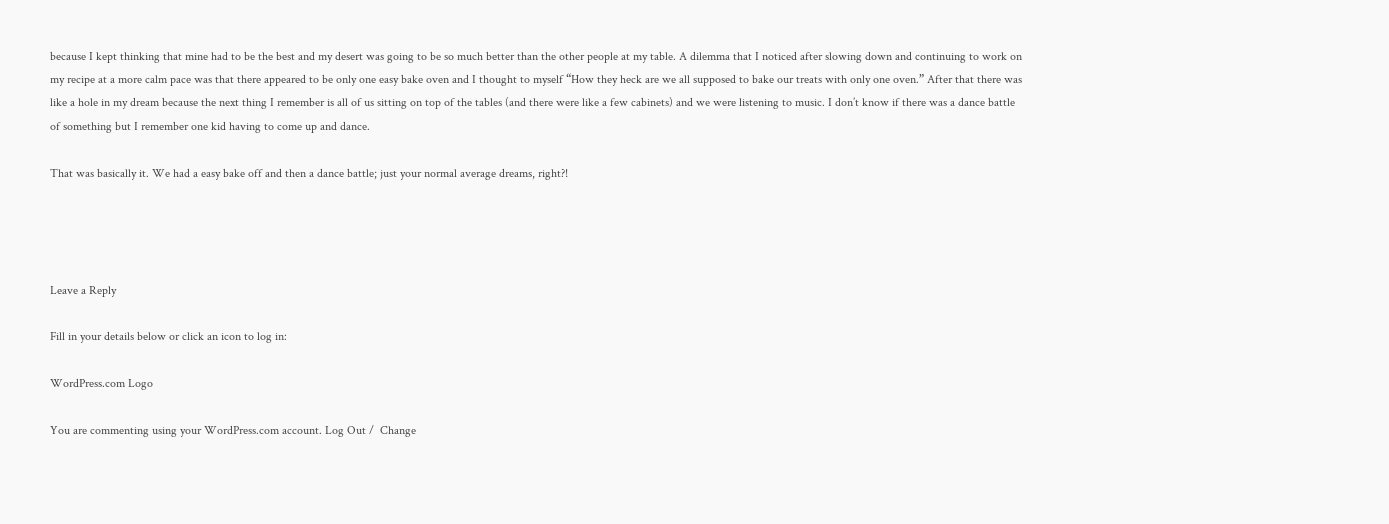because I kept thinking that mine had to be the best and my desert was going to be so much better than the other people at my table. A dilemma that I noticed after slowing down and continuing to work on my recipe at a more calm pace was that there appeared to be only one easy bake oven and I thought to myself “How they heck are we all supposed to bake our treats with only one oven.” After that there was like a hole in my dream because the next thing I remember is all of us sitting on top of the tables (and there were like a few cabinets) and we were listening to music. I don’t know if there was a dance battle of something but I remember one kid having to come up and dance.

That was basically it. We had a easy bake off and then a dance battle; just your normal average dreams, right?!




Leave a Reply

Fill in your details below or click an icon to log in:

WordPress.com Logo

You are commenting using your WordPress.com account. Log Out /  Change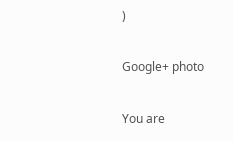)

Google+ photo

You are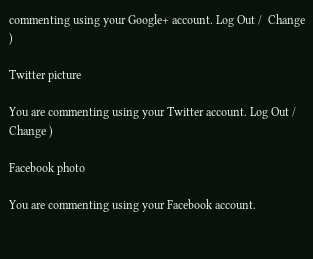commenting using your Google+ account. Log Out /  Change )

Twitter picture

You are commenting using your Twitter account. Log Out /  Change )

Facebook photo

You are commenting using your Facebook account.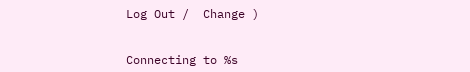Log Out /  Change )


Connecting to %s